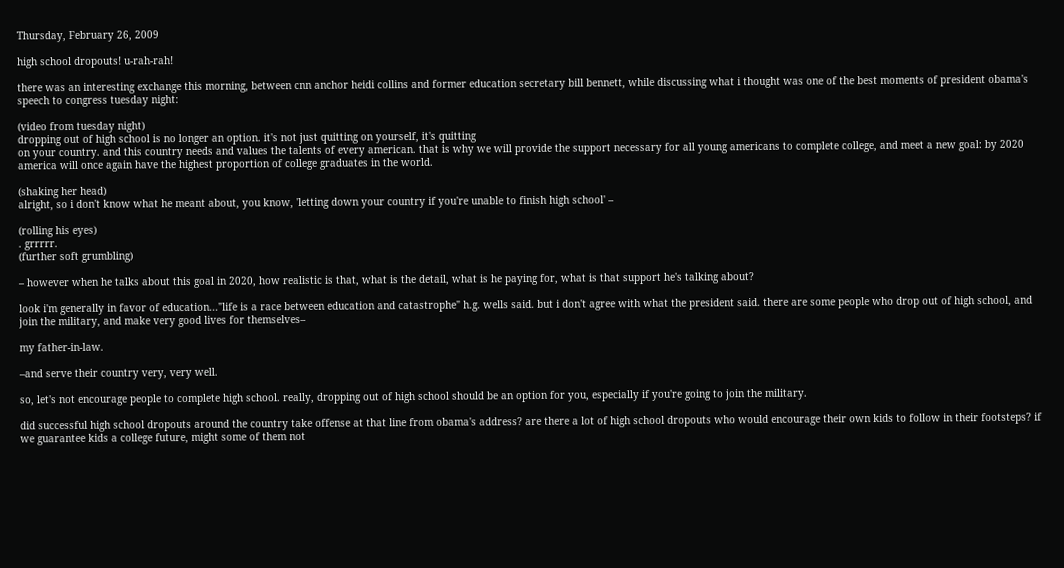Thursday, February 26, 2009

high school dropouts! u-rah-rah!

there was an interesting exchange this morning, between cnn anchor heidi collins and former education secretary bill bennett, while discussing what i thought was one of the best moments of president obama's speech to congress tuesday night:

(video from tuesday night)
dropping out of high school is no longer an option. it's not just quitting on yourself, it's quitting
on your country. and this country needs and values the talents of every american. that is why we will provide the support necessary for all young americans to complete college, and meet a new goal: by 2020 america will once again have the highest proportion of college graduates in the world.

(shaking her head)
alright, so i don't know what he meant about, you know, 'letting down your country if you're unable to finish high school' –

(rolling his eyes)
. grrrrr.
(further soft grumbling)

– however when he talks about this goal in 2020, how realistic is that, what is the detail, what is he paying for, what is that support he's talking about?

look i'm generally in favor of education..."life is a race between education and catastrophe" h.g. wells said. but i don't agree with what the president said. there are some people who drop out of high school, and join the military, and make very good lives for themselves–

my father-in-law.

–and serve their country very, very well.

so, let's not encourage people to complete high school. really, dropping out of high school should be an option for you, especially if you're going to join the military.

did successful high school dropouts around the country take offense at that line from obama's address? are there a lot of high school dropouts who would encourage their own kids to follow in their footsteps? if we guarantee kids a college future, might some of them not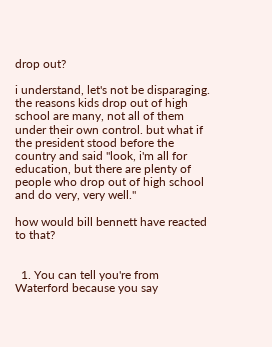drop out?

i understand, let's not be disparaging. the reasons kids drop out of high school are many, not all of them under their own control. but what if the president stood before the country and said "look, i'm all for education, but there are plenty of people who drop out of high school and do very, very well."

how would bill bennett have reacted to that?


  1. You can tell you're from Waterford because you say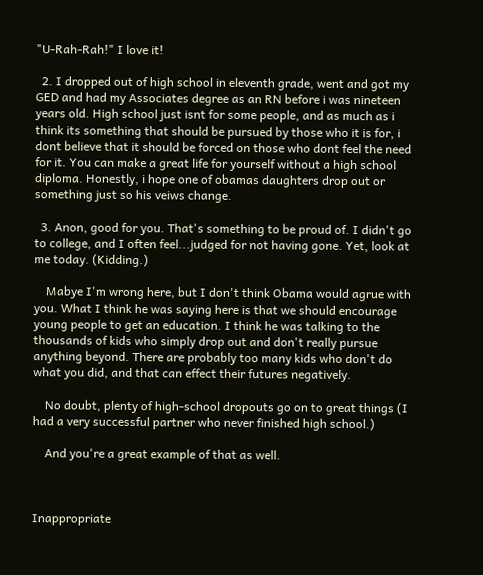"U-Rah-Rah!" I love it!

  2. I dropped out of high school in eleventh grade, went and got my GED and had my Associates degree as an RN before i was nineteen years old. High school just isnt for some people, and as much as i think its something that should be pursued by those who it is for, i dont believe that it should be forced on those who dont feel the need for it. You can make a great life for yourself without a high school diploma. Honestly, i hope one of obamas daughters drop out or something just so his veiws change.

  3. Anon, good for you. That's something to be proud of. I didn't go to college, and I often feel...judged for not having gone. Yet, look at me today. (Kidding.)

    Mabye I'm wrong here, but I don't think Obama would agrue with you. What I think he was saying here is that we should encourage young people to get an education. I think he was talking to the thousands of kids who simply drop out and don't really pursue anything beyond. There are probably too many kids who don't do what you did, and that can effect their futures negatively.

    No doubt, plenty of high-school dropouts go on to great things (I had a very successful partner who never finished high school.)

    And you're a great example of that as well.



Inappropriate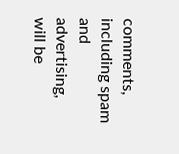comments, including spam and advertising, will be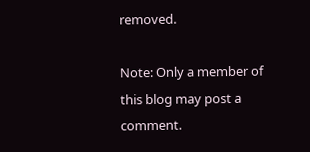removed.

Note: Only a member of this blog may post a comment.